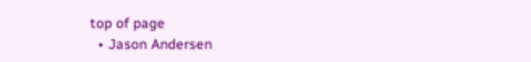top of page
  • Jason Andersen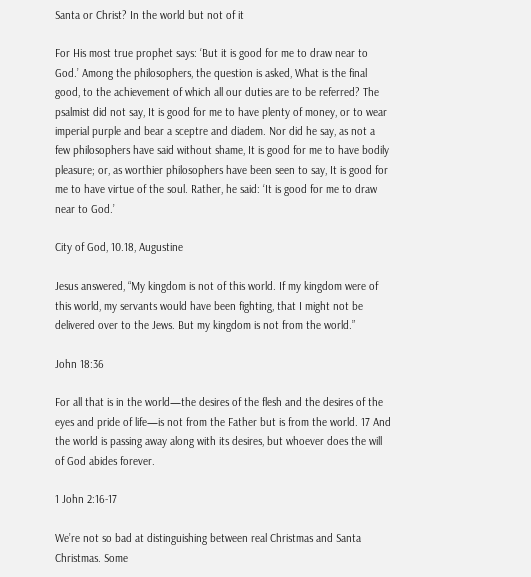Santa or Christ? In the world but not of it

For His most true prophet says: ‘But it is good for me to draw near to God.’ Among the philosophers, the question is asked, What is the final good, to the achievement of which all our duties are to be referred? The psalmist did not say, It is good for me to have plenty of money, or to wear imperial purple and bear a sceptre and diadem. Nor did he say, as not a few philosophers have said without shame, It is good for me to have bodily pleasure; or, as worthier philosophers have been seen to say, It is good for me to have virtue of the soul. Rather, he said: ‘It is good for me to draw near to God.’

City of God, 10.18, Augustine

Jesus answered, “My kingdom is not of this world. If my kingdom were of this world, my servants would have been fighting, that I might not be delivered over to the Jews. But my kingdom is not from the world.”

John 18:36

For all that is in the world—the desires of the flesh and the desires of the eyes and pride of life—is not from the Father but is from the world. 17 And the world is passing away along with its desires, but whoever does the will of God abides forever.

1 John 2:16-17

We’re not so bad at distinguishing between real Christmas and Santa Christmas. Some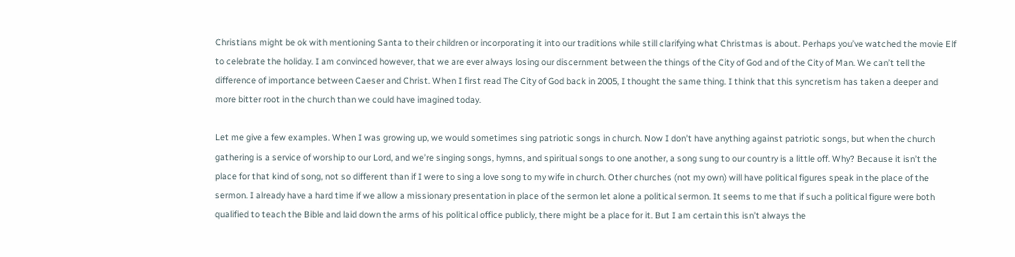Christians might be ok with mentioning Santa to their children or incorporating it into our traditions while still clarifying what Christmas is about. Perhaps you’ve watched the movie Elf to celebrate the holiday. I am convinced however, that we are ever always losing our discernment between the things of the City of God and of the City of Man. We can’t tell the difference of importance between Caeser and Christ. When I first read The City of God back in 2005, I thought the same thing. I think that this syncretism has taken a deeper and more bitter root in the church than we could have imagined today.

Let me give a few examples. When I was growing up, we would sometimes sing patriotic songs in church. Now I don’t have anything against patriotic songs, but when the church gathering is a service of worship to our Lord, and we’re singing songs, hymns, and spiritual songs to one another, a song sung to our country is a little off. Why? Because it isn’t the place for that kind of song, not so different than if I were to sing a love song to my wife in church. Other churches (not my own) will have political figures speak in the place of the sermon. I already have a hard time if we allow a missionary presentation in place of the sermon let alone a political sermon. It seems to me that if such a political figure were both qualified to teach the Bible and laid down the arms of his political office publicly, there might be a place for it. But I am certain this isn’t always the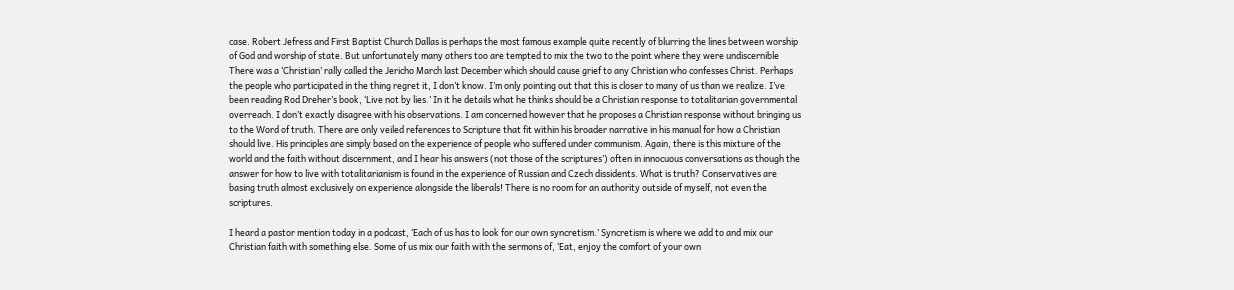case. Robert Jefress and First Baptist Church Dallas is perhaps the most famous example quite recently of blurring the lines between worship of God and worship of state. But unfortunately many others too are tempted to mix the two to the point where they were undiscernible There was a ‘Christian’ rally called the Jericho March last December which should cause grief to any Christian who confesses Christ. Perhaps the people who participated in the thing regret it, I don’t know. I’m only pointing out that this is closer to many of us than we realize. I’ve been reading Rod Dreher’s book, ‘Live not by lies.’ In it he details what he thinks should be a Christian response to totalitarian governmental overreach. I don’t exactly disagree with his observations. I am concerned however that he proposes a Christian response without bringing us to the Word of truth. There are only veiled references to Scripture that fit within his broader narrative in his manual for how a Christian should live. His principles are simply based on the experience of people who suffered under communism. Again, there is this mixture of the world and the faith without discernment, and I hear his answers (not those of the scriptures’) often in innocuous conversations as though the answer for how to live with totalitarianism is found in the experience of Russian and Czech dissidents. What is truth? Conservatives are basing truth almost exclusively on experience alongside the liberals! There is no room for an authority outside of myself, not even the scriptures.

I heard a pastor mention today in a podcast, ‘Each of us has to look for our own syncretism.’ Syncretism is where we add to and mix our Christian faith with something else. Some of us mix our faith with the sermons of, ‘Eat, enjoy the comfort of your own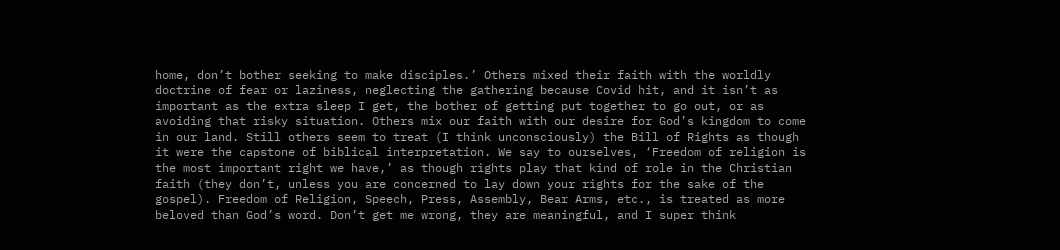home, don’t bother seeking to make disciples.’ Others mixed their faith with the worldly doctrine of fear or laziness, neglecting the gathering because Covid hit, and it isn’t as important as the extra sleep I get, the bother of getting put together to go out, or as avoiding that risky situation. Others mix our faith with our desire for God’s kingdom to come in our land. Still others seem to treat (I think unconsciously) the Bill of Rights as though it were the capstone of biblical interpretation. We say to ourselves, ‘Freedom of religion is the most important right we have,’ as though rights play that kind of role in the Christian faith (they don’t, unless you are concerned to lay down your rights for the sake of the gospel). Freedom of Religion, Speech, Press, Assembly, Bear Arms, etc., is treated as more beloved than God’s word. Don’t get me wrong, they are meaningful, and I super think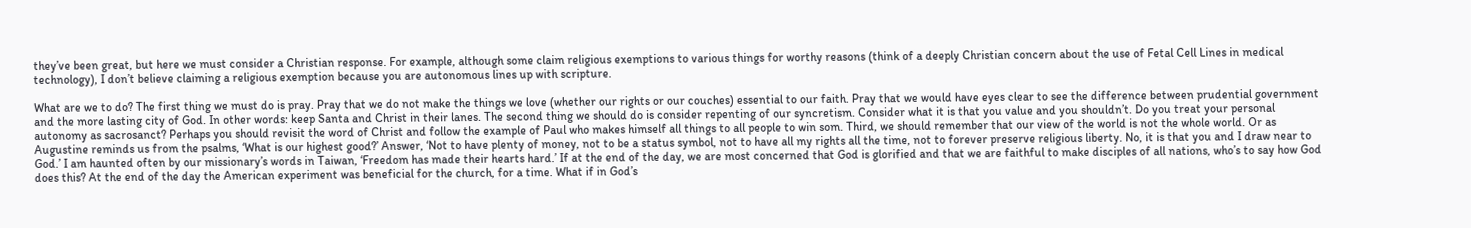they’ve been great, but here we must consider a Christian response. For example, although some claim religious exemptions to various things for worthy reasons (think of a deeply Christian concern about the use of Fetal Cell Lines in medical technology), I don’t believe claiming a religious exemption because you are autonomous lines up with scripture.

What are we to do? The first thing we must do is pray. Pray that we do not make the things we love (whether our rights or our couches) essential to our faith. Pray that we would have eyes clear to see the difference between prudential government and the more lasting city of God. In other words: keep Santa and Christ in their lanes. The second thing we should do is consider repenting of our syncretism. Consider what it is that you value and you shouldn’t. Do you treat your personal autonomy as sacrosanct? Perhaps you should revisit the word of Christ and follow the example of Paul who makes himself all things to all people to win som. Third, we should remember that our view of the world is not the whole world. Or as Augustine reminds us from the psalms, ‘What is our highest good?’ Answer, ‘Not to have plenty of money, not to be a status symbol, not to have all my rights all the time, not to forever preserve religious liberty. No, it is that you and I draw near to God.’ I am haunted often by our missionary’s words in Taiwan, ‘Freedom has made their hearts hard.’ If at the end of the day, we are most concerned that God is glorified and that we are faithful to make disciples of all nations, who’s to say how God does this? At the end of the day the American experiment was beneficial for the church, for a time. What if in God’s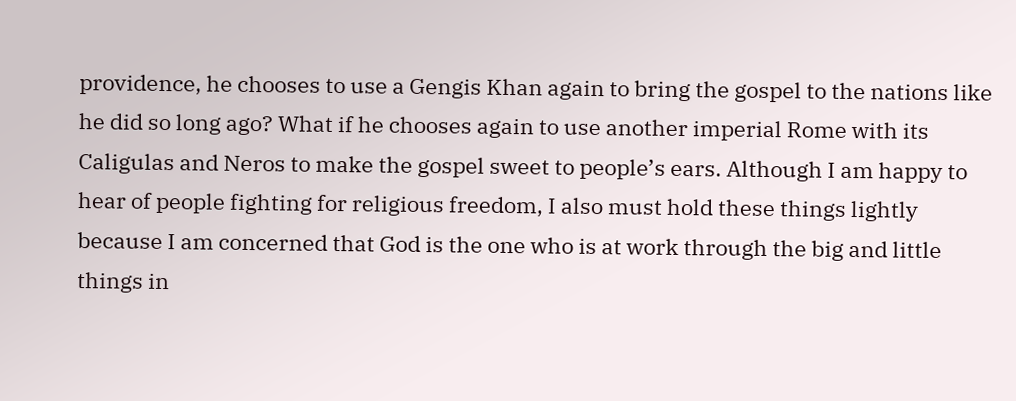providence, he chooses to use a Gengis Khan again to bring the gospel to the nations like he did so long ago? What if he chooses again to use another imperial Rome with its Caligulas and Neros to make the gospel sweet to people’s ears. Although I am happy to hear of people fighting for religious freedom, I also must hold these things lightly because I am concerned that God is the one who is at work through the big and little things in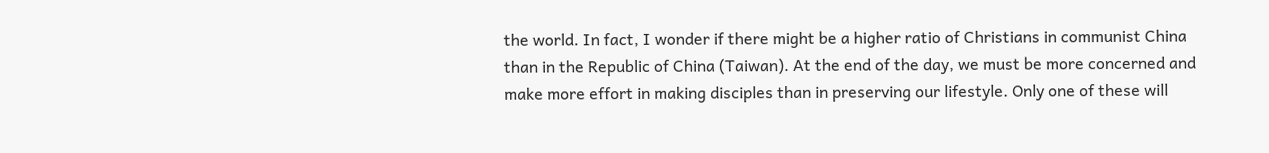the world. In fact, I wonder if there might be a higher ratio of Christians in communist China than in the Republic of China (Taiwan). At the end of the day, we must be more concerned and make more effort in making disciples than in preserving our lifestyle. Only one of these will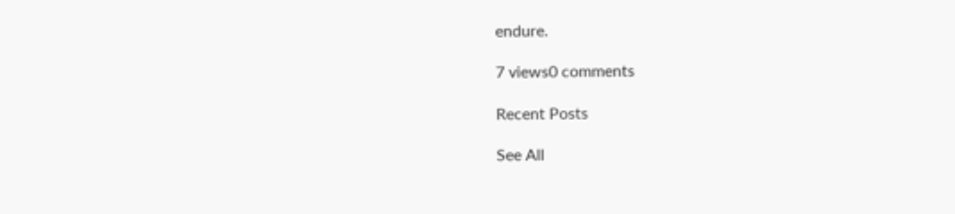endure.

7 views0 comments

Recent Posts

See All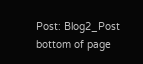Post: Blog2_Post
bottom of page